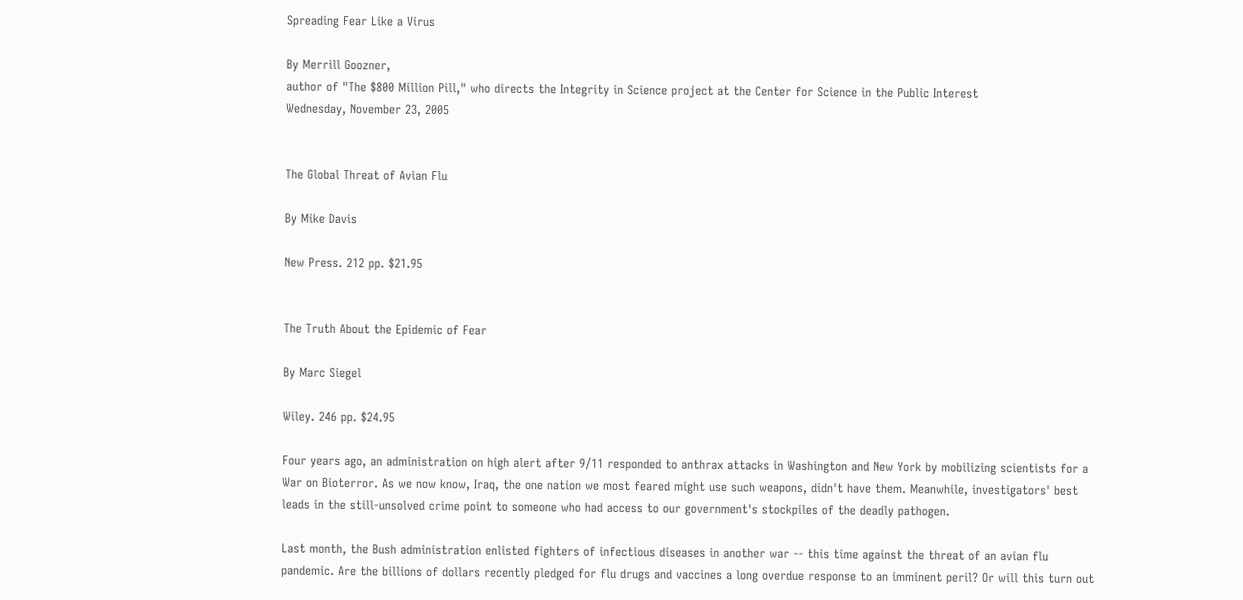Spreading Fear Like a Virus

By Merrill Goozner,
author of "The $800 Million Pill," who directs the Integrity in Science project at the Center for Science in the Public Interest
Wednesday, November 23, 2005


The Global Threat of Avian Flu

By Mike Davis

New Press. 212 pp. $21.95


The Truth About the Epidemic of Fear

By Marc Siegel

Wiley. 246 pp. $24.95

Four years ago, an administration on high alert after 9/11 responded to anthrax attacks in Washington and New York by mobilizing scientists for a War on Bioterror. As we now know, Iraq, the one nation we most feared might use such weapons, didn't have them. Meanwhile, investigators' best leads in the still-unsolved crime point to someone who had access to our government's stockpiles of the deadly pathogen.

Last month, the Bush administration enlisted fighters of infectious diseases in another war -- this time against the threat of an avian flu pandemic. Are the billions of dollars recently pledged for flu drugs and vaccines a long overdue response to an imminent peril? Or will this turn out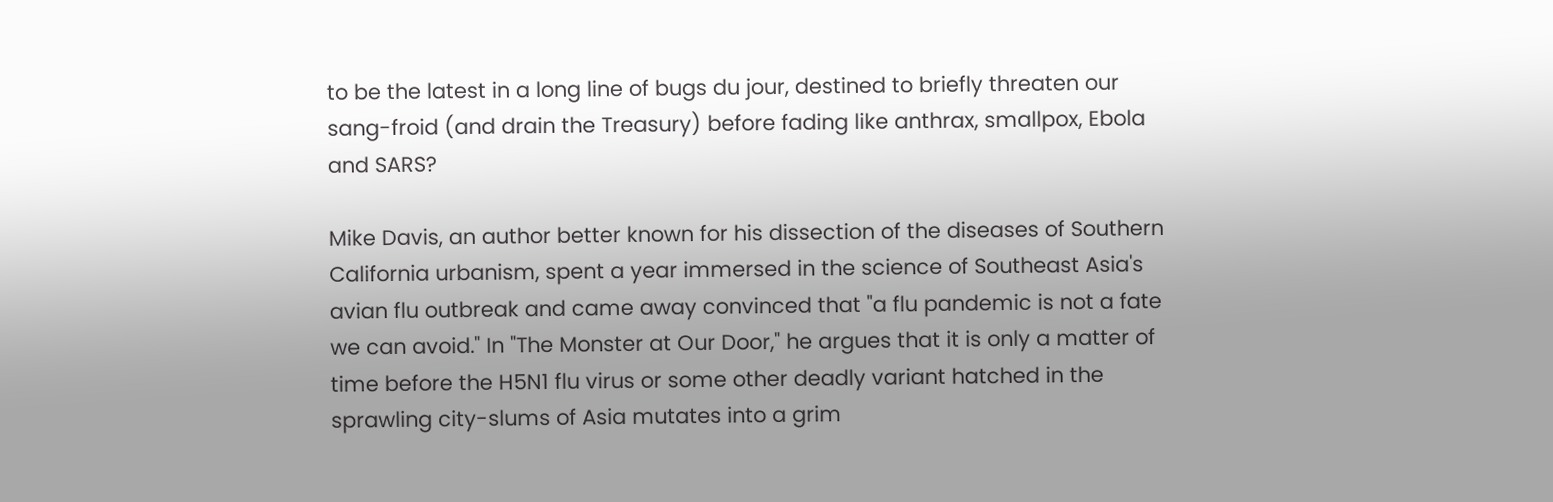to be the latest in a long line of bugs du jour, destined to briefly threaten our sang-froid (and drain the Treasury) before fading like anthrax, smallpox, Ebola and SARS?

Mike Davis, an author better known for his dissection of the diseases of Southern California urbanism, spent a year immersed in the science of Southeast Asia's avian flu outbreak and came away convinced that "a flu pandemic is not a fate we can avoid." In "The Monster at Our Door," he argues that it is only a matter of time before the H5N1 flu virus or some other deadly variant hatched in the sprawling city-slums of Asia mutates into a grim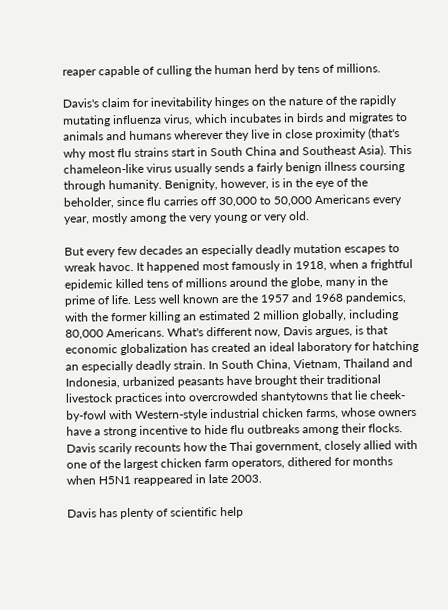reaper capable of culling the human herd by tens of millions.

Davis's claim for inevitability hinges on the nature of the rapidly mutating influenza virus, which incubates in birds and migrates to animals and humans wherever they live in close proximity (that's why most flu strains start in South China and Southeast Asia). This chameleon-like virus usually sends a fairly benign illness coursing through humanity. Benignity, however, is in the eye of the beholder, since flu carries off 30,000 to 50,000 Americans every year, mostly among the very young or very old.

But every few decades an especially deadly mutation escapes to wreak havoc. It happened most famously in 1918, when a frightful epidemic killed tens of millions around the globe, many in the prime of life. Less well known are the 1957 and 1968 pandemics, with the former killing an estimated 2 million globally, including 80,000 Americans. What's different now, Davis argues, is that economic globalization has created an ideal laboratory for hatching an especially deadly strain. In South China, Vietnam, Thailand and Indonesia, urbanized peasants have brought their traditional livestock practices into overcrowded shantytowns that lie cheek-by-fowl with Western-style industrial chicken farms, whose owners have a strong incentive to hide flu outbreaks among their flocks. Davis scarily recounts how the Thai government, closely allied with one of the largest chicken farm operators, dithered for months when H5N1 reappeared in late 2003.

Davis has plenty of scientific help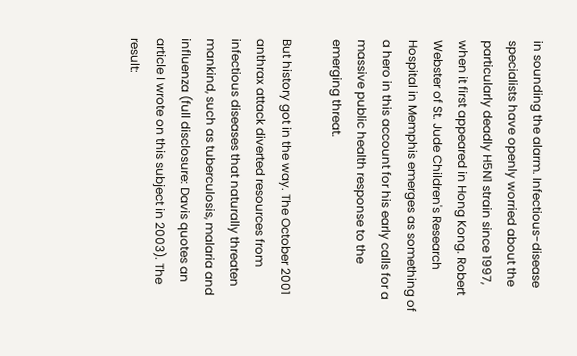in sounding the alarm. Infectious-disease specialists have openly worried about the particularly deadly H5N1 strain since 1997, when it first appeared in Hong Kong. Robert Webster of St. Jude Children's Research Hospital in Memphis emerges as something of a hero in this account for his early calls for a massive public health response to the emerging threat.

But history got in the way. The October 2001 anthrax attack diverted resources from infectious diseases that naturally threaten mankind, such as tuberculosis, malaria and influenza (full disclosure: Davis quotes an article I wrote on this subject in 2003). The result: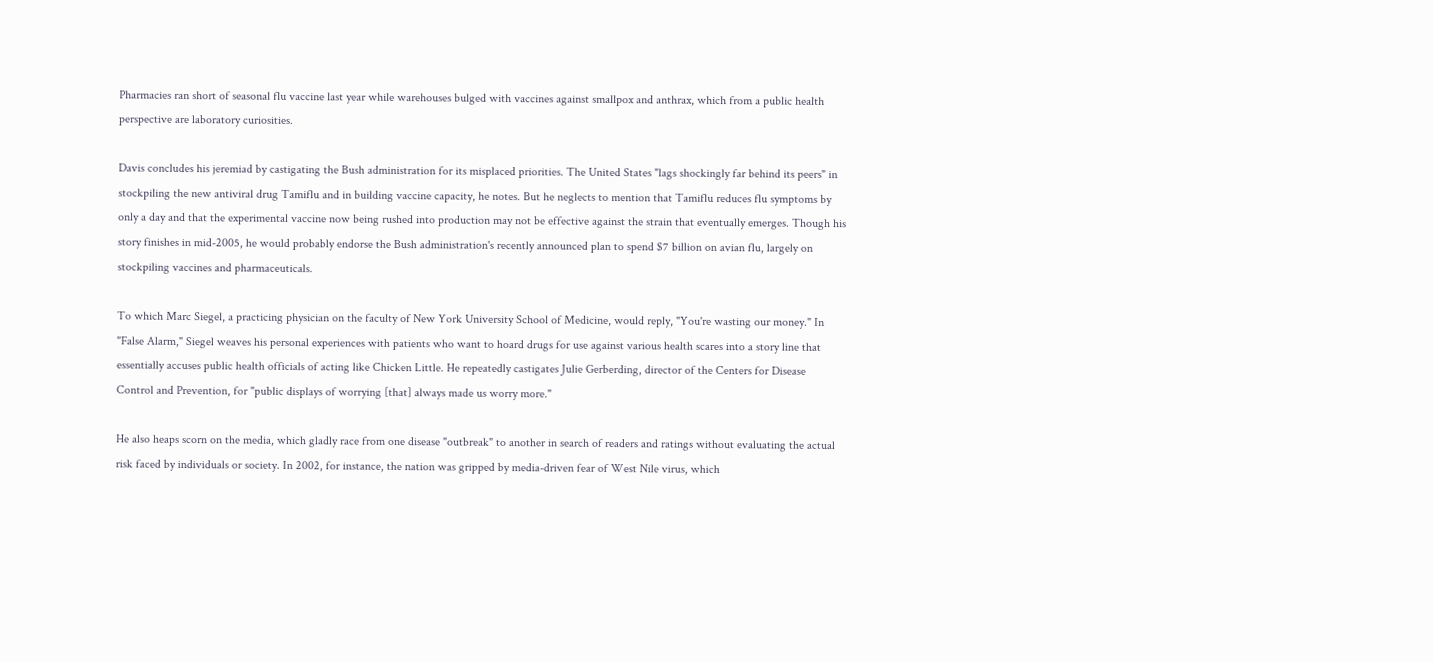Pharmacies ran short of seasonal flu vaccine last year while warehouses bulged with vaccines against smallpox and anthrax, which from a public health perspective are laboratory curiosities.

Davis concludes his jeremiad by castigating the Bush administration for its misplaced priorities. The United States "lags shockingly far behind its peers" in stockpiling the new antiviral drug Tamiflu and in building vaccine capacity, he notes. But he neglects to mention that Tamiflu reduces flu symptoms by only a day and that the experimental vaccine now being rushed into production may not be effective against the strain that eventually emerges. Though his story finishes in mid-2005, he would probably endorse the Bush administration's recently announced plan to spend $7 billion on avian flu, largely on stockpiling vaccines and pharmaceuticals.

To which Marc Siegel, a practicing physician on the faculty of New York University School of Medicine, would reply, "You're wasting our money." In "False Alarm," Siegel weaves his personal experiences with patients who want to hoard drugs for use against various health scares into a story line that essentially accuses public health officials of acting like Chicken Little. He repeatedly castigates Julie Gerberding, director of the Centers for Disease Control and Prevention, for "public displays of worrying [that] always made us worry more."

He also heaps scorn on the media, which gladly race from one disease "outbreak" to another in search of readers and ratings without evaluating the actual risk faced by individuals or society. In 2002, for instance, the nation was gripped by media-driven fear of West Nile virus, which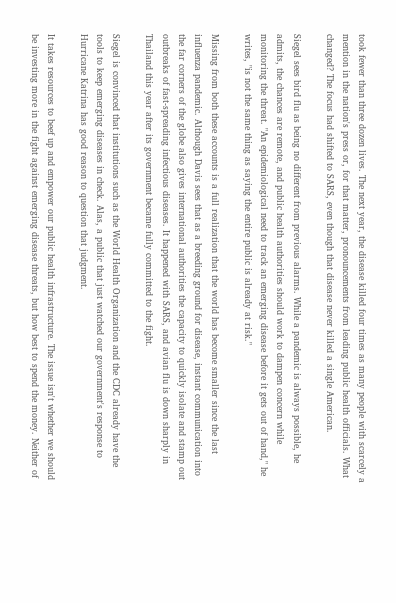took fewer than three dozen lives. The next year, the disease killed four times as many people with scarcely a mention in the nation's press or, for that matter, pronouncements from leading public health officials. What changed? The focus had shifted to SARS, even though that disease never killed a single American.

Siegel sees bird flu as being no different from previous alarms. While a pandemic is always possible, he admits, the chances are remote, and public health authorities should work to dampen concern while monitoring the threat. "An epidemiological need to track an emerging disease before it gets out of hand," he writes, "is not the same thing as saying the entire public is already at risk."

Missing from both these accounts is a full realization that the world has become smaller since the last influenza pandemic. Although Davis sees that as a breeding ground for disease, instant communication into the far corners of the globe also gives international authorities the capacity to quickly isolate and stamp out outbreaks of fast-spreading infectious diseases. It happened with SARS, and avian flu is down sharply in Thailand this year after its government became fully committed to the fight.

Siegel is convinced that institutions such as the World Health Organization and the CDC already have the tools to keep emerging diseases in check. Alas, a public that just watched our government's response to Hurricane Katrina has good reason to question that judgment.

It takes resources to beef up and empower our public health infrastructure. The issue isn't whether we should be investing more in the fight against emerging disease threats, but how best to spend the money. Neither of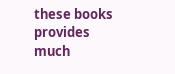these books provides much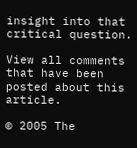insight into that critical question.

View all comments that have been posted about this article.

© 2005 The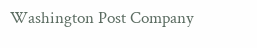Washington Post Company